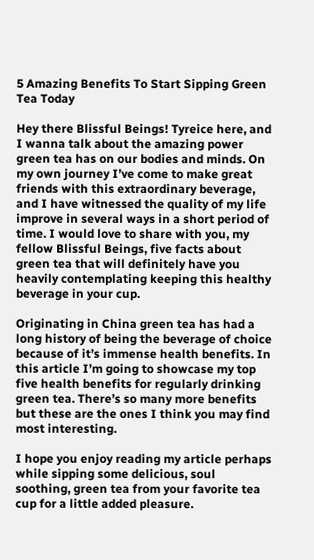5 Amazing Benefits To Start Sipping Green Tea Today

Hey there Blissful Beings! Tyreice here, and I wanna talk about the amazing power green tea has on our bodies and minds. On my own journey I’ve come to make great friends with this extraordinary beverage, and I have witnessed the quality of my life improve in several ways in a short period of time. I would love to share with you, my fellow Blissful Beings, five facts about green tea that will definitely have you heavily contemplating keeping this healthy beverage in your cup.

Originating in China green tea has had a long history of being the beverage of choice because of it’s immense health benefits. In this article I’m going to showcase my top five health benefits for regularly drinking green tea. There’s so many more benefits but these are the ones I think you may find most interesting.

I hope you enjoy reading my article perhaps while sipping some delicious, soul soothing, green tea from your favorite tea cup for a little added pleasure.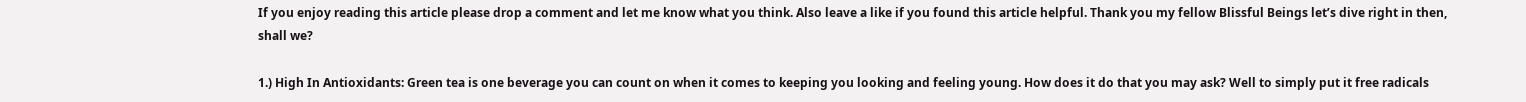If you enjoy reading this article please drop a comment and let me know what you think. Also leave a like if you found this article helpful. Thank you my fellow Blissful Beings let’s dive right in then, shall we?

1.) High In Antioxidants: Green tea is one beverage you can count on when it comes to keeping you looking and feeling young. How does it do that you may ask? Well to simply put it free radicals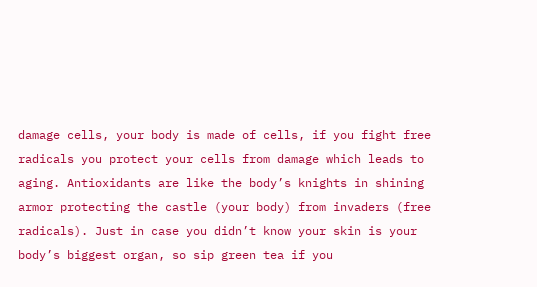damage cells, your body is made of cells, if you fight free radicals you protect your cells from damage which leads to aging. Antioxidants are like the body’s knights in shining armor protecting the castle (your body) from invaders (free radicals). Just in case you didn’t know your skin is your body’s biggest organ, so sip green tea if you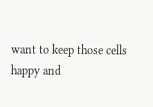want to keep those cells happy and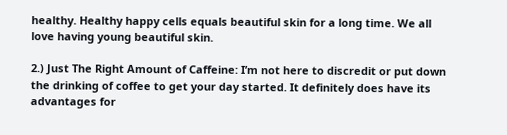healthy. Healthy happy cells equals beautiful skin for a long time. We all love having young beautiful skin.

2.) Just The Right Amount of Caffeine: I’m not here to discredit or put down the drinking of coffee to get your day started. It definitely does have its advantages for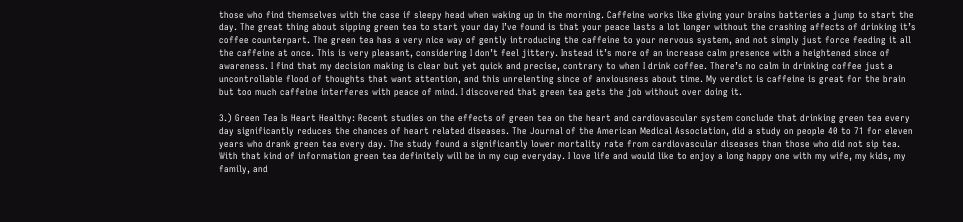those who find themselves with the case if sleepy head when waking up in the morning. Caffeine works like giving your brains batteries a jump to start the day. The great thing about sipping green tea to start your day I’ve found is that your peace lasts a lot longer without the crashing affects of drinking it’s coffee counterpart. The green tea has a very nice way of gently introducing the caffeine to your nervous system, and not simply just force feeding it all the caffeine at once. This is very pleasant, considering I don’t feel jittery. Instead it’s more of an increase calm presence with a heightened since of awareness. I find that my decision making is clear but yet quick and precise, contrary to when I drink coffee. There’s no calm in drinking coffee just a uncontrollable flood of thoughts that want attention, and this unrelenting since of anxiousness about time. My verdict is caffeine is great for the brain but too much caffeine interferes with peace of mind. I discovered that green tea gets the job without over doing it.

3.) Green Tea Is Heart Healthy: Recent studies on the effects of green tea on the heart and cardiovascular system conclude that drinking green tea every day significantly reduces the chances of heart related diseases. The Journal of the American Medical Association, did a study on people 40 to 71 for eleven years who drank green tea every day. The study found a significantly lower mortality rate from cardiovascular diseases than those who did not sip tea. With that kind of information green tea definitely will be in my cup everyday. I love life and would like to enjoy a long happy one with my wife, my kids, my family, and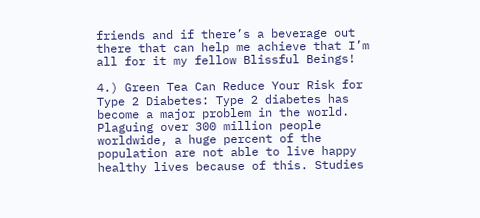friends and if there’s a beverage out there that can help me achieve that I’m all for it my fellow Blissful Beings!

4.) Green Tea Can Reduce Your Risk for Type 2 Diabetes: Type 2 diabetes has become a major problem in the world. Plaguing over 300 million people worldwide, a huge percent of the population are not able to live happy healthy lives because of this. Studies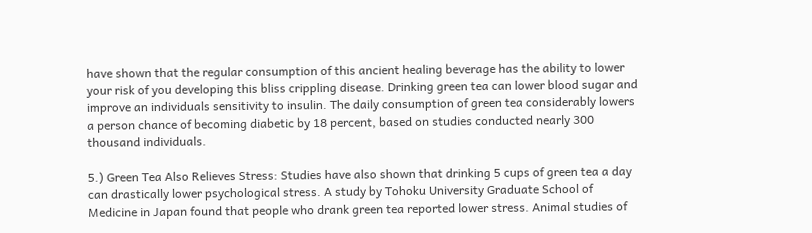have shown that the regular consumption of this ancient healing beverage has the ability to lower your risk of you developing this bliss crippling disease. Drinking green tea can lower blood sugar and improve an individuals sensitivity to insulin. The daily consumption of green tea considerably lowers a person chance of becoming diabetic by 18 percent, based on studies conducted nearly 300 thousand individuals.

5.) Green Tea Also Relieves Stress: Studies have also shown that drinking 5 cups of green tea a day can drastically lower psychological stress. A study by Tohoku University Graduate School of Medicine in Japan found that people who drank green tea reported lower stress. Animal studies of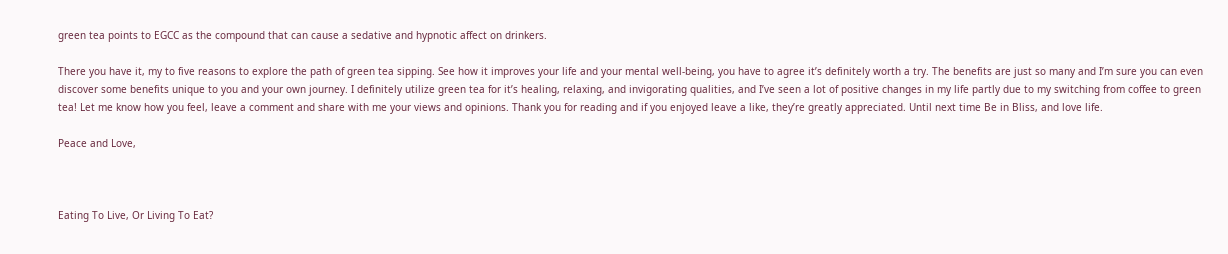green tea points to EGCC as the compound that can cause a sedative and hypnotic affect on drinkers.

There you have it, my to five reasons to explore the path of green tea sipping. See how it improves your life and your mental well-being, you have to agree it’s definitely worth a try. The benefits are just so many and I’m sure you can even discover some benefits unique to you and your own journey. I definitely utilize green tea for it’s healing, relaxing, and invigorating qualities, and I’ve seen a lot of positive changes in my life partly due to my switching from coffee to green tea! Let me know how you feel, leave a comment and share with me your views and opinions. Thank you for reading and if you enjoyed leave a like, they’re greatly appreciated. Until next time Be in Bliss, and love life.

Peace and Love,



Eating To Live, Or Living To Eat?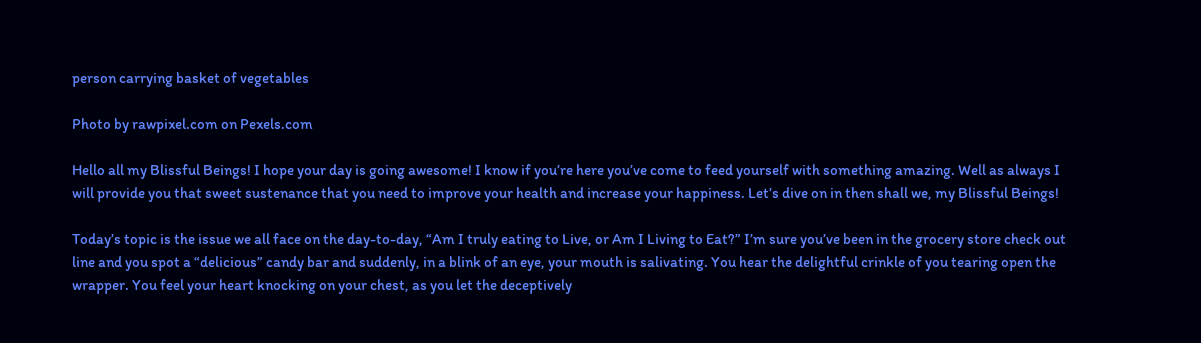person carrying basket of vegetables

Photo by rawpixel.com on Pexels.com

Hello all my Blissful Beings! I hope your day is going awesome! I know if you’re here you’ve come to feed yourself with something amazing. Well as always I will provide you that sweet sustenance that you need to improve your health and increase your happiness. Let’s dive on in then shall we, my Blissful Beings!

Today’s topic is the issue we all face on the day-to-day, “Am I truly eating to Live, or Am I Living to Eat?” I’m sure you’ve been in the grocery store check out line and you spot a “delicious” candy bar and suddenly, in a blink of an eye, your mouth is salivating. You hear the delightful crinkle of you tearing open the wrapper. You feel your heart knocking on your chest, as you let the deceptively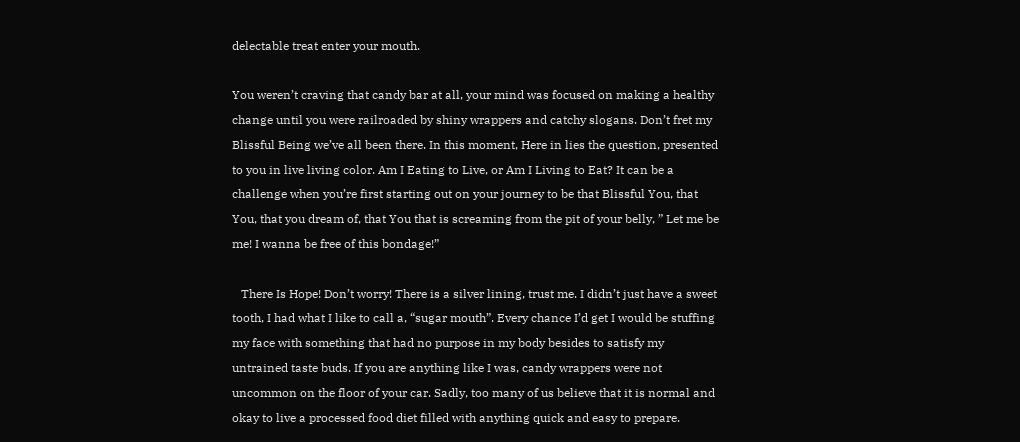delectable treat enter your mouth.

You weren’t craving that candy bar at all, your mind was focused on making a healthy change until you were railroaded by shiny wrappers and catchy slogans. Don’t fret my Blissful Being we’ve all been there. In this moment, Here in lies the question, presented to you in live living color. Am I Eating to Live, or Am I Living to Eat? It can be a challenge when you’re first starting out on your journey to be that Blissful You, that You, that you dream of, that You that is screaming from the pit of your belly, ” Let me be me! I wanna be free of this bondage!”

   There Is Hope! Don’t worry! There is a silver lining, trust me. I didn’t just have a sweet tooth, I had what I like to call a, “sugar mouth”. Every chance I’d get I would be stuffing my face with something that had no purpose in my body besides to satisfy my untrained taste buds. If you are anything like I was, candy wrappers were not uncommon on the floor of your car. Sadly, too many of us believe that it is normal and okay to live a processed food diet filled with anything quick and easy to prepare.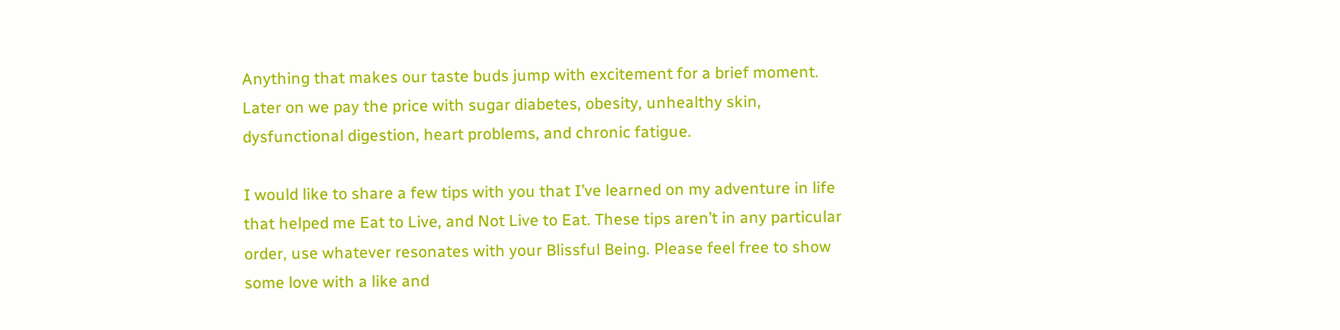Anything that makes our taste buds jump with excitement for a brief moment. Later on we pay the price with sugar diabetes, obesity, unhealthy skin, dysfunctional digestion, heart problems, and chronic fatigue.

I would like to share a few tips with you that I’ve learned on my adventure in life that helped me Eat to Live, and Not Live to Eat. These tips aren’t in any particular order, use whatever resonates with your Blissful Being. Please feel free to show some love with a like and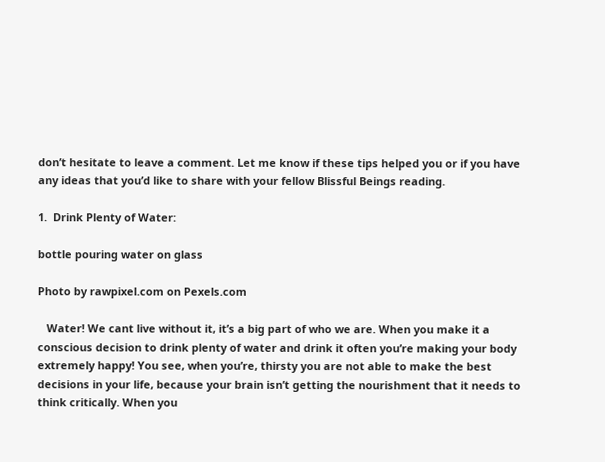don’t hesitate to leave a comment. Let me know if these tips helped you or if you have any ideas that you’d like to share with your fellow Blissful Beings reading.

1.  Drink Plenty of Water:

bottle pouring water on glass

Photo by rawpixel.com on Pexels.com

   Water! We cant live without it, it’s a big part of who we are. When you make it a conscious decision to drink plenty of water and drink it often you’re making your body extremely happy! You see, when you’re, thirsty you are not able to make the best decisions in your life, because your brain isn’t getting the nourishment that it needs to think critically. When you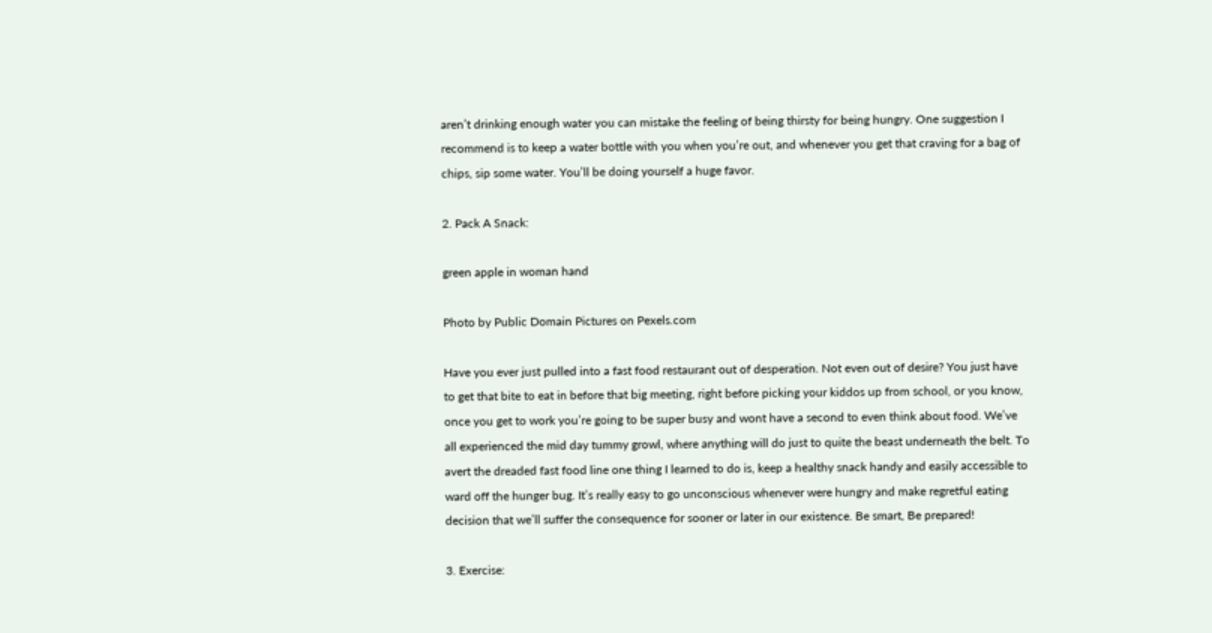aren’t drinking enough water you can mistake the feeling of being thirsty for being hungry. One suggestion I recommend is to keep a water bottle with you when you’re out, and whenever you get that craving for a bag of chips, sip some water. You’ll be doing yourself a huge favor.

2. Pack A Snack:

green apple in woman hand

Photo by Public Domain Pictures on Pexels.com

Have you ever just pulled into a fast food restaurant out of desperation. Not even out of desire? You just have to get that bite to eat in before that big meeting, right before picking your kiddos up from school, or you know, once you get to work you’re going to be super busy and wont have a second to even think about food. We’ve all experienced the mid day tummy growl, where anything will do just to quite the beast underneath the belt. To avert the dreaded fast food line one thing I learned to do is, keep a healthy snack handy and easily accessible to ward off the hunger bug. It’s really easy to go unconscious whenever were hungry and make regretful eating decision that we’ll suffer the consequence for sooner or later in our existence. Be smart, Be prepared!

3. Exercise: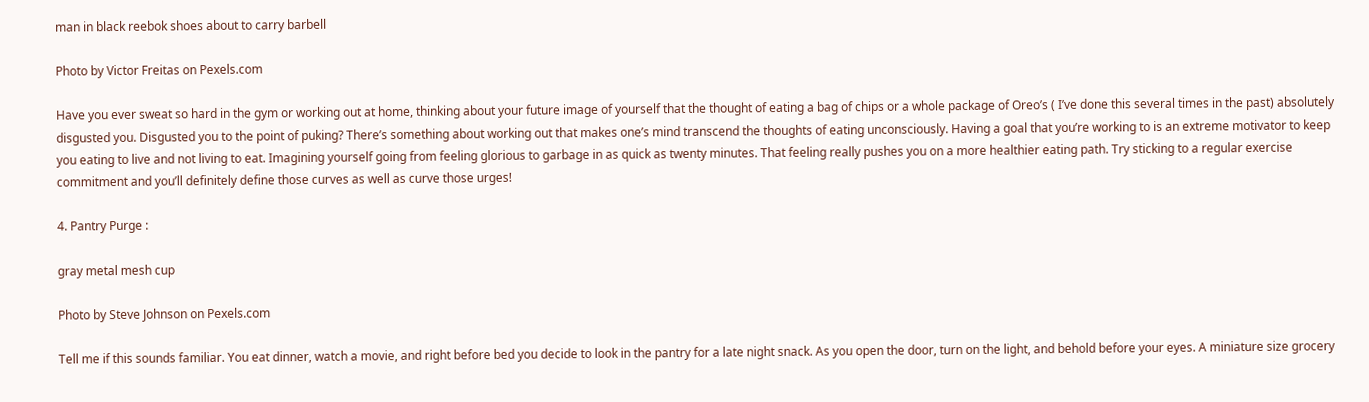man in black reebok shoes about to carry barbell

Photo by Victor Freitas on Pexels.com

Have you ever sweat so hard in the gym or working out at home, thinking about your future image of yourself that the thought of eating a bag of chips or a whole package of Oreo’s ( I’ve done this several times in the past) absolutely disgusted you. Disgusted you to the point of puking? There’s something about working out that makes one’s mind transcend the thoughts of eating unconsciously. Having a goal that you’re working to is an extreme motivator to keep you eating to live and not living to eat. Imagining yourself going from feeling glorious to garbage in as quick as twenty minutes. That feeling really pushes you on a more healthier eating path. Try sticking to a regular exercise commitment and you’ll definitely define those curves as well as curve those urges!

4. Pantry Purge :

gray metal mesh cup

Photo by Steve Johnson on Pexels.com

Tell me if this sounds familiar. You eat dinner, watch a movie, and right before bed you decide to look in the pantry for a late night snack. As you open the door, turn on the light, and behold before your eyes. A miniature size grocery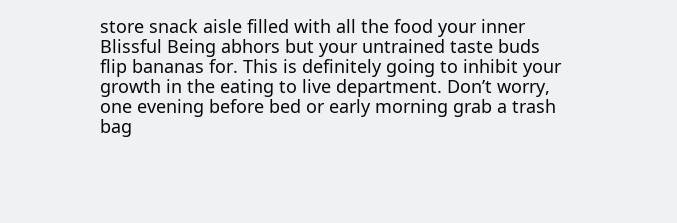store snack aisle filled with all the food your inner Blissful Being abhors but your untrained taste buds flip bananas for. This is definitely going to inhibit your growth in the eating to live department. Don’t worry, one evening before bed or early morning grab a trash bag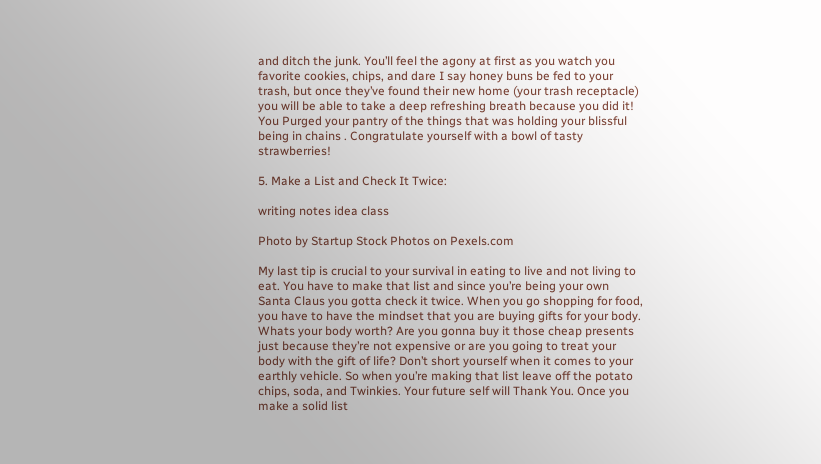and ditch the junk. You’ll feel the agony at first as you watch you favorite cookies, chips, and dare I say honey buns be fed to your trash, but once they’ve found their new home (your trash receptacle) you will be able to take a deep refreshing breath because you did it! You Purged your pantry of the things that was holding your blissful being in chains . Congratulate yourself with a bowl of tasty strawberries!

5. Make a List and Check It Twice:

writing notes idea class

Photo by Startup Stock Photos on Pexels.com

My last tip is crucial to your survival in eating to live and not living to eat. You have to make that list and since you’re being your own Santa Claus you gotta check it twice. When you go shopping for food, you have to have the mindset that you are buying gifts for your body. Whats your body worth? Are you gonna buy it those cheap presents just because they’re not expensive or are you going to treat your body with the gift of life? Don’t short yourself when it comes to your earthly vehicle. So when you’re making that list leave off the potato chips, soda, and Twinkies. Your future self will Thank You. Once you make a solid list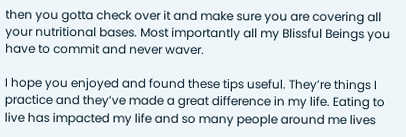then you gotta check over it and make sure you are covering all your nutritional bases. Most importantly all my Blissful Beings you have to commit and never waver.

I hope you enjoyed and found these tips useful. They’re things I practice and they’ve made a great difference in my life. Eating to live has impacted my life and so many people around me lives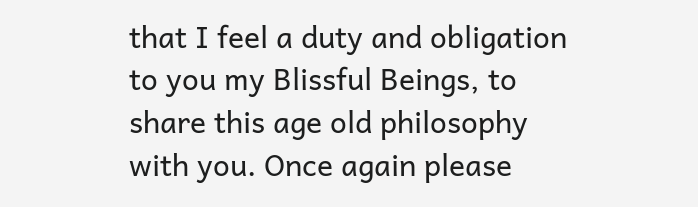that I feel a duty and obligation to you my Blissful Beings, to share this age old philosophy with you. Once again please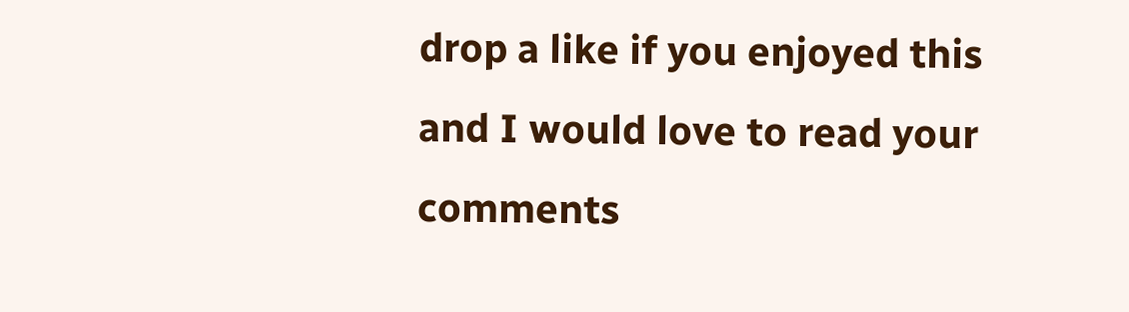drop a like if you enjoyed this and I would love to read your comments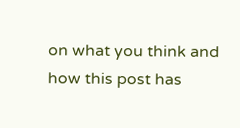on what you think and how this post has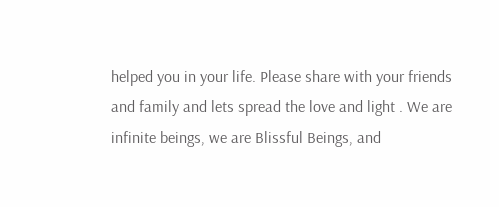helped you in your life. Please share with your friends and family and lets spread the love and light . We are infinite beings, we are Blissful Beings, and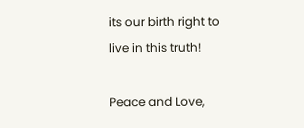its our birth right to live in this truth!

Peace and Love,